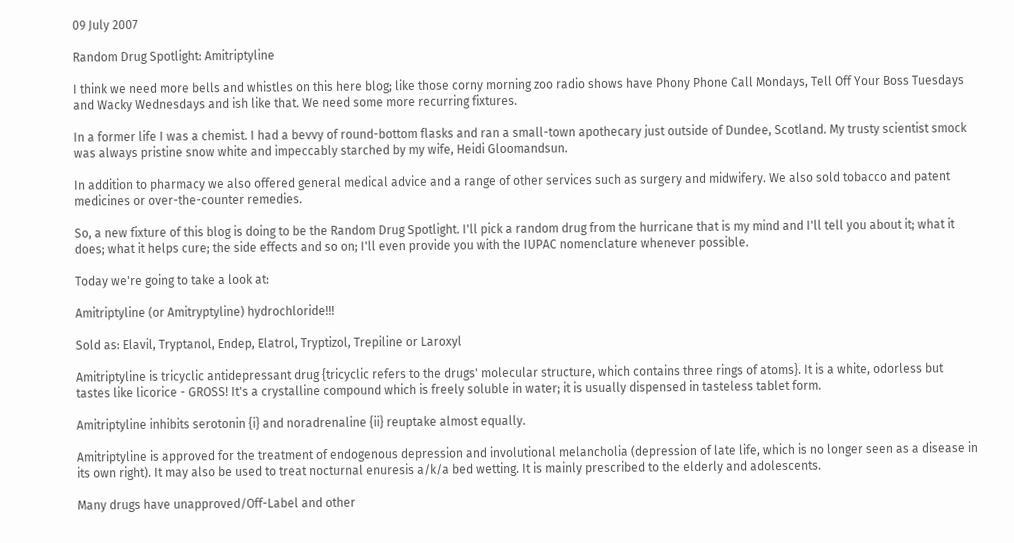09 July 2007

Random Drug Spotlight: Amitriptyline

I think we need more bells and whistles on this here blog; like those corny morning zoo radio shows have Phony Phone Call Mondays, Tell Off Your Boss Tuesdays and Wacky Wednesdays and ish like that. We need some more recurring fixtures.

In a former life I was a chemist. I had a bevvy of round-bottom flasks and ran a small-town apothecary just outside of Dundee, Scotland. My trusty scientist smock was always pristine snow white and impeccably starched by my wife, Heidi Gloomandsun.

In addition to pharmacy we also offered general medical advice and a range of other services such as surgery and midwifery. We also sold tobacco and patent medicines or over-the-counter remedies.

So, a new fixture of this blog is doing to be the Random Drug Spotlight. I'll pick a random drug from the hurricane that is my mind and I'll tell you about it; what it does; what it helps cure; the side effects and so on; I'll even provide you with the IUPAC nomenclature whenever possible.

Today we're going to take a look at:

Amitriptyline (or Amitryptyline) hydrochloride!!!

Sold as: Elavil, Tryptanol, Endep, Elatrol, Tryptizol, Trepiline or Laroxyl

Amitriptyline is tricyclic antidepressant drug {tricyclic refers to the drugs' molecular structure, which contains three rings of atoms}. It is a white, odorless but tastes like licorice - GROSS! It's a crystalline compound which is freely soluble in water; it is usually dispensed in tasteless tablet form.

Amitriptyline inhibits serotonin {i} and noradrenaline {ii} reuptake almost equally.

Amitriptyline is approved for the treatment of endogenous depression and involutional melancholia (depression of late life, which is no longer seen as a disease in its own right). It may also be used to treat nocturnal enuresis a/k/a bed wetting. It is mainly prescribed to the elderly and adolescents.

Many drugs have unapproved/Off-Label and other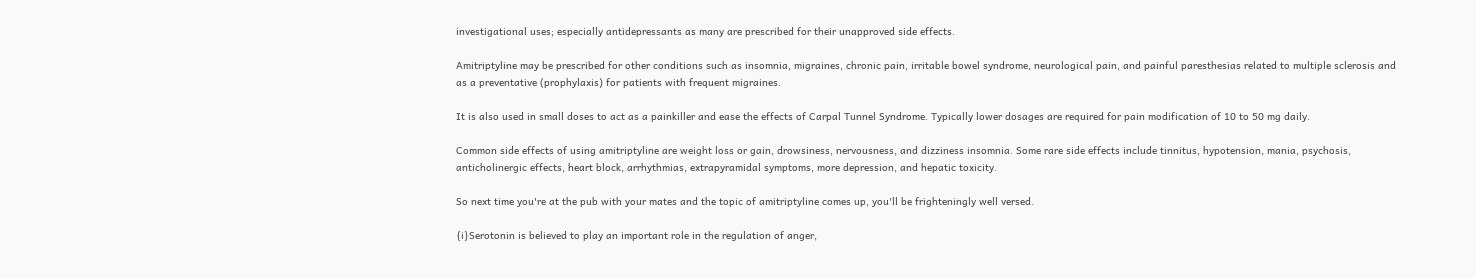investigational uses; especially antidepressants as many are prescribed for their unapproved side effects.

Amitriptyline may be prescribed for other conditions such as insomnia, migraines, chronic pain, irritable bowel syndrome, neurological pain, and painful paresthesias related to multiple sclerosis and as a preventative (prophylaxis) for patients with frequent migraines.

It is also used in small doses to act as a painkiller and ease the effects of Carpal Tunnel Syndrome. Typically lower dosages are required for pain modification of 10 to 50 mg daily.

Common side effects of using amitriptyline are weight loss or gain, drowsiness, nervousness, and dizziness insomnia. Some rare side effects include tinnitus, hypotension, mania, psychosis, anticholinergic effects, heart block, arrhythmias, extrapyramidal symptoms, more depression, and hepatic toxicity.

So next time you're at the pub with your mates and the topic of amitriptyline comes up, you'll be frighteningly well versed.

{i}Serotonin is believed to play an important role in the regulation of anger,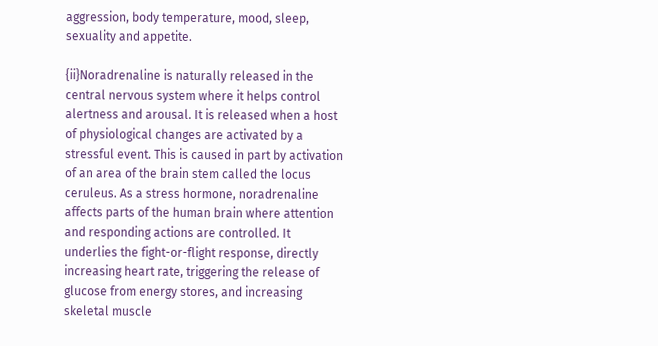aggression, body temperature, mood, sleep, sexuality and appetite.

{ii}Noradrenaline is naturally released in the central nervous system where it helps control alertness and arousal. It is released when a host of physiological changes are activated by a stressful event. This is caused in part by activation of an area of the brain stem called the locus ceruleus. As a stress hormone, noradrenaline affects parts of the human brain where attention and responding actions are controlled. It underlies the fight-or-flight response, directly increasing heart rate, triggering the release of glucose from energy stores, and increasing skeletal muscle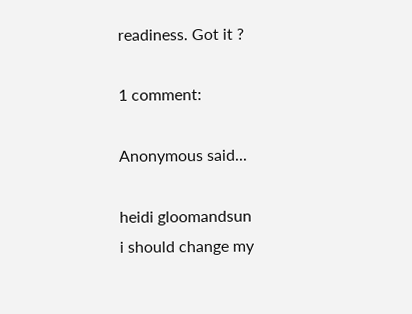readiness. Got it ?

1 comment:

Anonymous said...

heidi gloomandsun
i should change my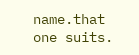name.that one suits.